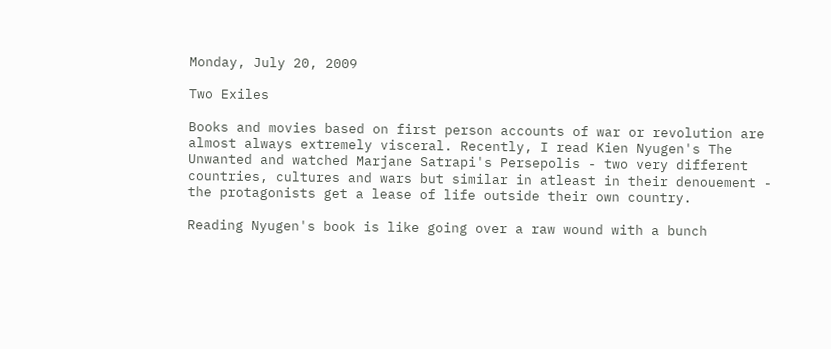Monday, July 20, 2009

Two Exiles

Books and movies based on first person accounts of war or revolution are almost always extremely visceral. Recently, I read Kien Nyugen's The Unwanted and watched Marjane Satrapi's Persepolis - two very different countries, cultures and wars but similar in atleast in their denouement - the protagonists get a lease of life outside their own country.

Reading Nyugen's book is like going over a raw wound with a bunch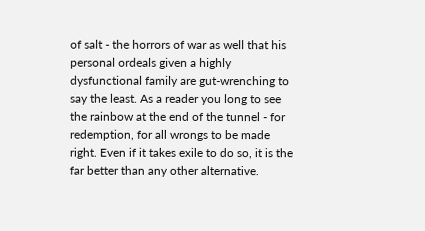of salt - the horrors of war as well that his personal ordeals given a highly dysfunctional family are gut-wrenching to say the least. As a reader you long to see the rainbow at the end of the tunnel - for redemption, for all wrongs to be made right. Even if it takes exile to do so, it is the far better than any other alternative.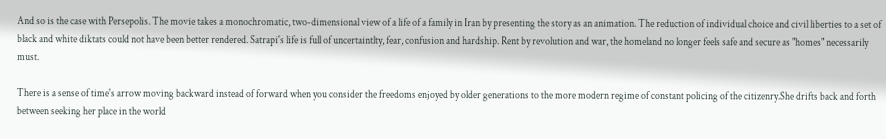And so is the case with Persepolis. The movie takes a monochromatic, two-dimensional view of a life of a family in Iran by presenting the story as an animation. The reduction of individual choice and civil liberties to a set of black and white diktats could not have been better rendered. Satrapi's life is full of uncertaintlty, fear, confusion and hardship. Rent by revolution and war, the homeland no longer feels safe and secure as "homes" necessarily must.

There is a sense of time's arrow moving backward instead of forward when you consider the freedoms enjoyed by older generations to the more modern regime of constant policing of the citizenry.She drifts back and forth between seeking her place in the world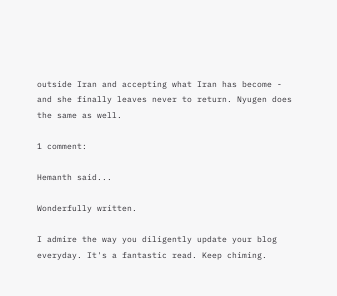outside Iran and accepting what Iran has become - and she finally leaves never to return. Nyugen does the same as well.

1 comment:

Hemanth said...

Wonderfully written.

I admire the way you diligently update your blog everyday. It's a fantastic read. Keep chiming.